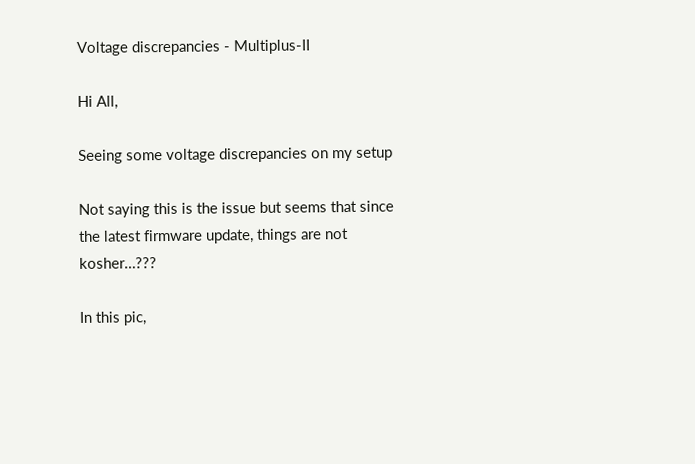Voltage discrepancies - Multiplus-II

Hi All,

Seeing some voltage discrepancies on my setup

Not saying this is the issue but seems that since the latest firmware update, things are not kosher…???

In this pic,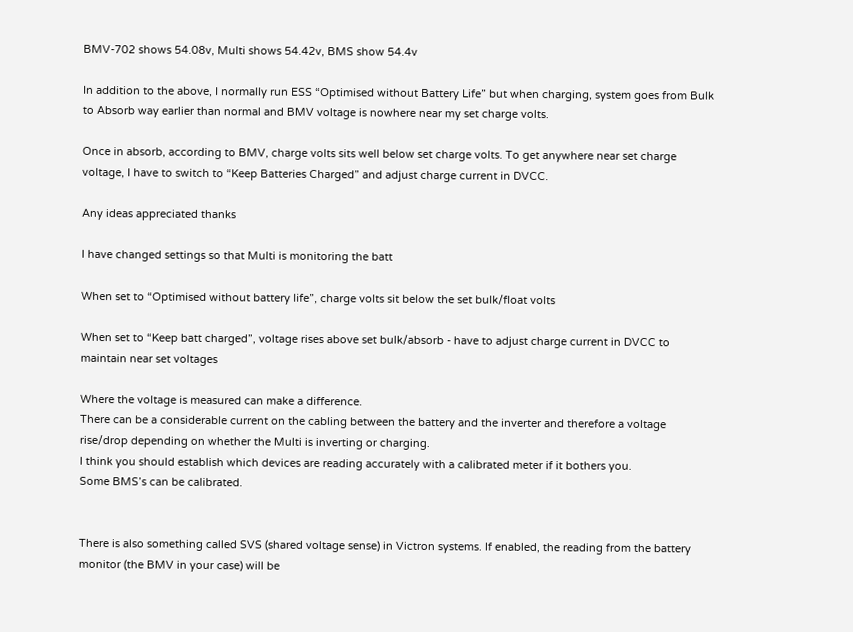BMV-702 shows 54.08v, Multi shows 54.42v, BMS show 54.4v

In addition to the above, I normally run ESS “Optimised without Battery Life” but when charging, system goes from Bulk to Absorb way earlier than normal and BMV voltage is nowhere near my set charge volts.

Once in absorb, according to BMV, charge volts sits well below set charge volts. To get anywhere near set charge voltage, I have to switch to “Keep Batteries Charged” and adjust charge current in DVCC.

Any ideas appreciated thanks

I have changed settings so that Multi is monitoring the batt

When set to “Optimised without battery life”, charge volts sit below the set bulk/float volts

When set to “Keep batt charged”, voltage rises above set bulk/absorb - have to adjust charge current in DVCC to maintain near set voltages

Where the voltage is measured can make a difference.
There can be a considerable current on the cabling between the battery and the inverter and therefore a voltage rise/drop depending on whether the Multi is inverting or charging.
I think you should establish which devices are reading accurately with a calibrated meter if it bothers you.
Some BMS’s can be calibrated.


There is also something called SVS (shared voltage sense) in Victron systems. If enabled, the reading from the battery monitor (the BMV in your case) will be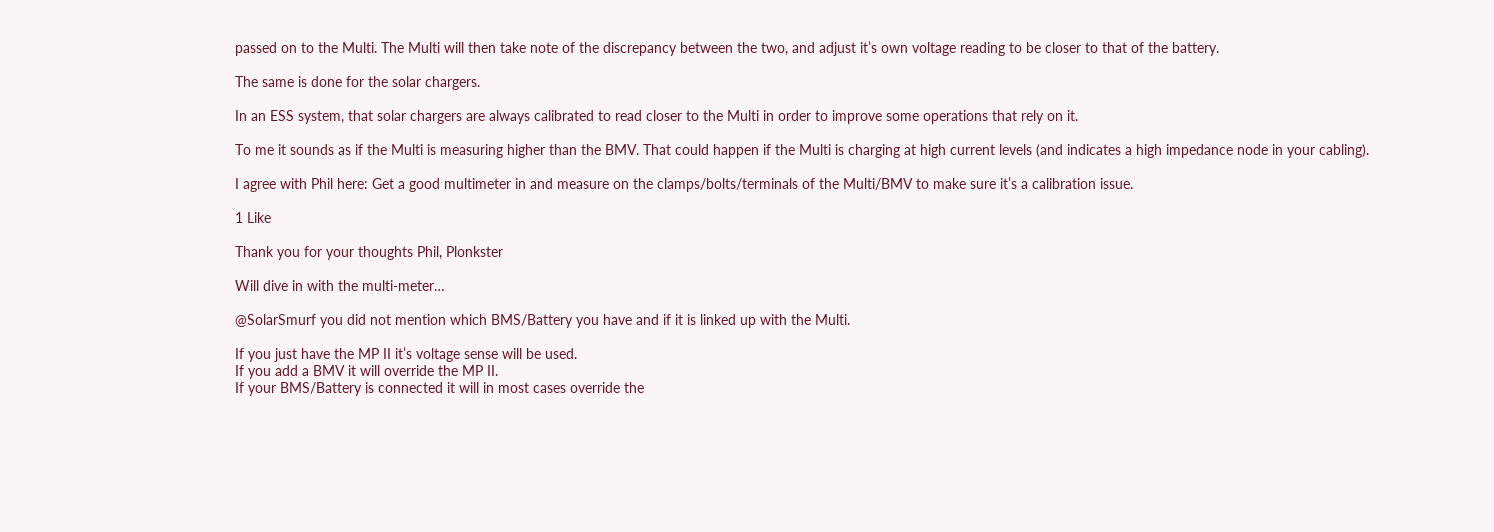passed on to the Multi. The Multi will then take note of the discrepancy between the two, and adjust it’s own voltage reading to be closer to that of the battery.

The same is done for the solar chargers.

In an ESS system, that solar chargers are always calibrated to read closer to the Multi in order to improve some operations that rely on it.

To me it sounds as if the Multi is measuring higher than the BMV. That could happen if the Multi is charging at high current levels (and indicates a high impedance node in your cabling).

I agree with Phil here: Get a good multimeter in and measure on the clamps/bolts/terminals of the Multi/BMV to make sure it’s a calibration issue.

1 Like

Thank you for your thoughts Phil, Plonkster

Will dive in with the multi-meter…

@SolarSmurf you did not mention which BMS/Battery you have and if it is linked up with the Multi.

If you just have the MP II it’s voltage sense will be used.
If you add a BMV it will override the MP II.
If your BMS/Battery is connected it will in most cases override the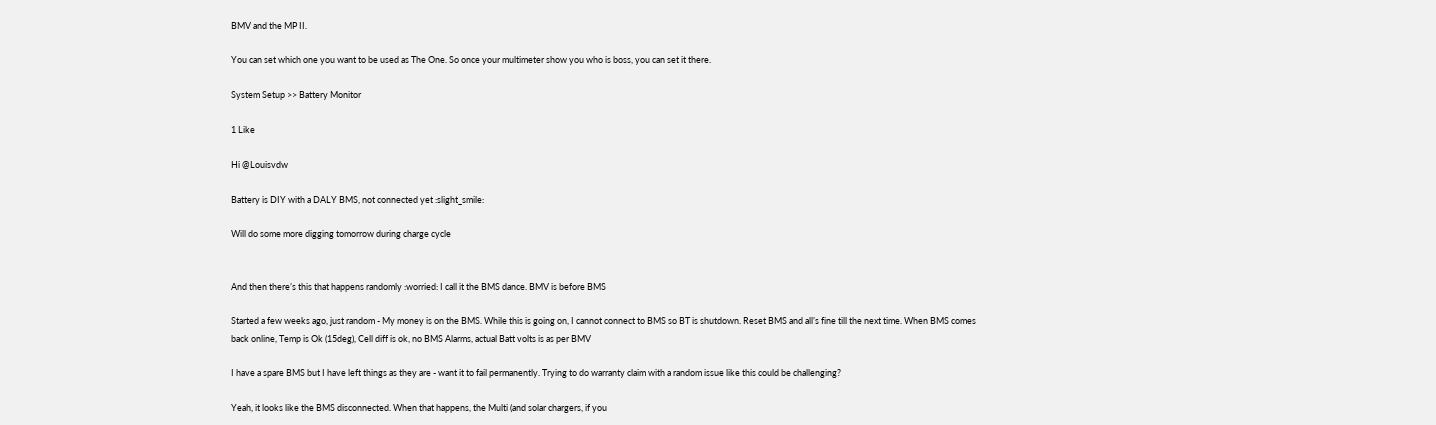BMV and the MP II.

You can set which one you want to be used as The One. So once your multimeter show you who is boss, you can set it there.

System Setup >> Battery Monitor

1 Like

Hi @Louisvdw

Battery is DIY with a DALY BMS, not connected yet :slight_smile:

Will do some more digging tomorrow during charge cycle


And then there’s this that happens randomly :worried: I call it the BMS dance. BMV is before BMS

Started a few weeks ago, just random - My money is on the BMS. While this is going on, I cannot connect to BMS so BT is shutdown. Reset BMS and all’s fine till the next time. When BMS comes back online, Temp is Ok (15deg), Cell diff is ok, no BMS Alarms, actual Batt volts is as per BMV

I have a spare BMS but I have left things as they are - want it to fail permanently. Trying to do warranty claim with a random issue like this could be challenging?

Yeah, it looks like the BMS disconnected. When that happens, the Multi (and solar chargers, if you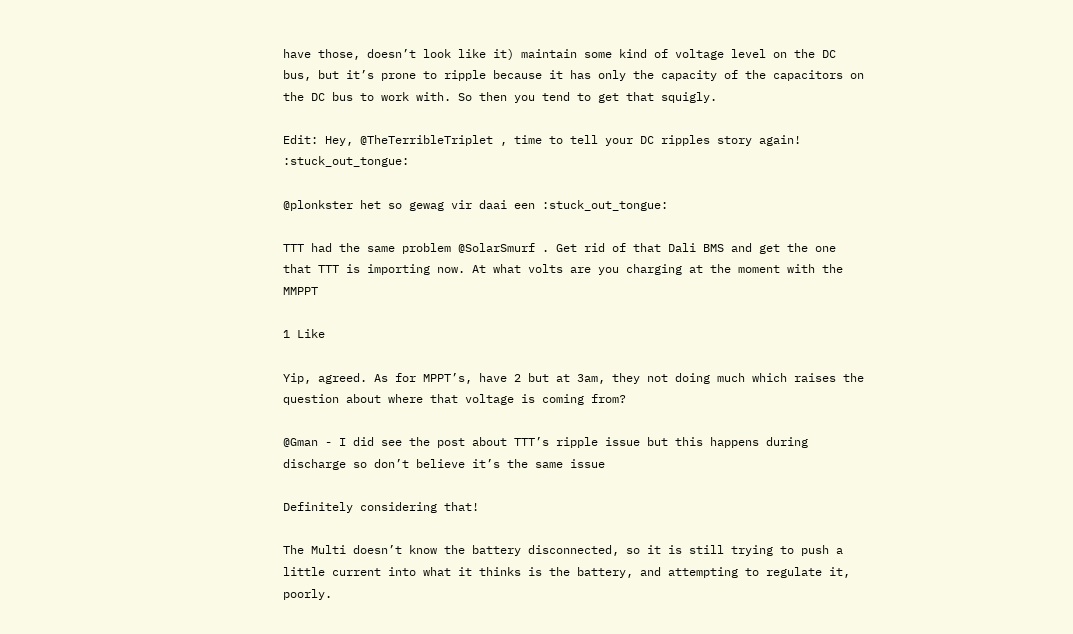have those, doesn’t look like it) maintain some kind of voltage level on the DC bus, but it’s prone to ripple because it has only the capacity of the capacitors on the DC bus to work with. So then you tend to get that squigly.

Edit: Hey, @TheTerribleTriplet , time to tell your DC ripples story again! :stuck_out_tongue:

@plonkster het so gewag vir daai een :stuck_out_tongue:

TTT had the same problem @SolarSmurf . Get rid of that Dali BMS and get the one that TTT is importing now. At what volts are you charging at the moment with the MMPPT

1 Like

Yip, agreed. As for MPPT’s, have 2 but at 3am, they not doing much which raises the question about where that voltage is coming from?

@Gman - I did see the post about TTT’s ripple issue but this happens during discharge so don’t believe it’s the same issue

Definitely considering that!

The Multi doesn’t know the battery disconnected, so it is still trying to push a little current into what it thinks is the battery, and attempting to regulate it, poorly.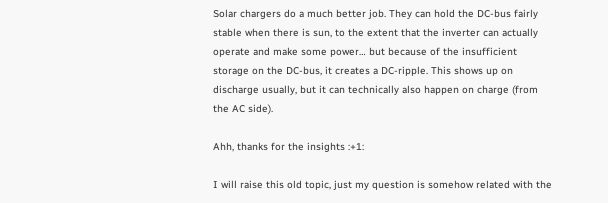Solar chargers do a much better job. They can hold the DC-bus fairly stable when there is sun, to the extent that the inverter can actually operate and make some power… but because of the insufficient storage on the DC-bus, it creates a DC-ripple. This shows up on discharge usually, but it can technically also happen on charge (from the AC side).

Ahh, thanks for the insights :+1:

I will raise this old topic, just my question is somehow related with the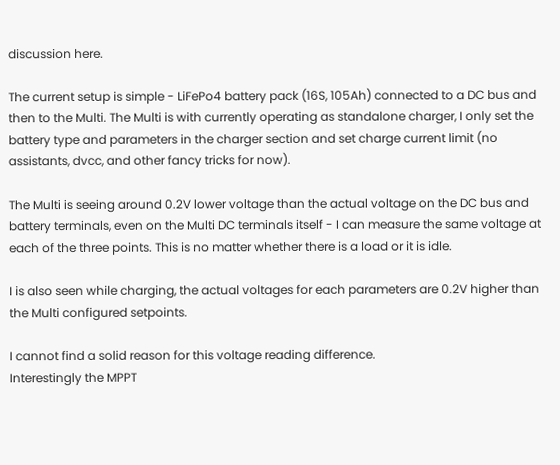discussion here.

The current setup is simple - LiFePo4 battery pack (16S, 105Ah) connected to a DC bus and then to the Multi. The Multi is with currently operating as standalone charger, I only set the battery type and parameters in the charger section and set charge current limit (no assistants, dvcc, and other fancy tricks for now).

The Multi is seeing around 0.2V lower voltage than the actual voltage on the DC bus and battery terminals, even on the Multi DC terminals itself - I can measure the same voltage at each of the three points. This is no matter whether there is a load or it is idle.

I is also seen while charging, the actual voltages for each parameters are 0.2V higher than the Multi configured setpoints.

I cannot find a solid reason for this voltage reading difference.
Interestingly the MPPT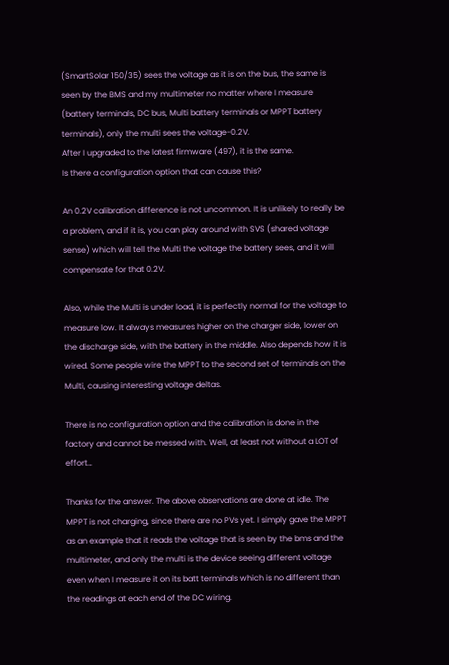(SmartSolar 150/35) sees the voltage as it is on the bus, the same is seen by the BMS and my multimeter no matter where I measure (battery terminals, DC bus, Multi battery terminals or MPPT battery terminals), only the multi sees the voltage-0.2V.
After I upgraded to the latest firmware (497), it is the same.
Is there a configuration option that can cause this?

An 0.2V calibration difference is not uncommon. It is unlikely to really be a problem, and if it is, you can play around with SVS (shared voltage sense) which will tell the Multi the voltage the battery sees, and it will compensate for that 0.2V.

Also, while the Multi is under load, it is perfectly normal for the voltage to measure low. It always measures higher on the charger side, lower on the discharge side, with the battery in the middle. Also depends how it is wired. Some people wire the MPPT to the second set of terminals on the Multi, causing interesting voltage deltas.

There is no configuration option and the calibration is done in the factory and cannot be messed with. Well, at least not without a LOT of effort…

Thanks for the answer. The above observations are done at idle. The MPPT is not charging, since there are no PVs yet. I simply gave the MPPT as an example that it reads the voltage that is seen by the bms and the multimeter, and only the multi is the device seeing different voltage even when I measure it on its batt terminals which is no different than the readings at each end of the DC wiring.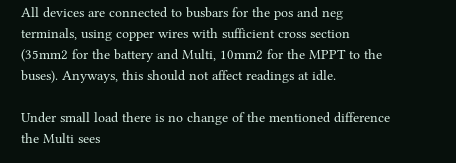All devices are connected to busbars for the pos and neg terminals, using copper wires with sufficient cross section (35mm2 for the battery and Multi, 10mm2 for the MPPT to the buses). Anyways, this should not affect readings at idle.

Under small load there is no change of the mentioned difference the Multi sees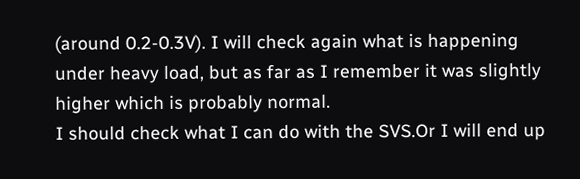(around 0.2-0.3V). I will check again what is happening under heavy load, but as far as I remember it was slightly higher which is probably normal.
I should check what I can do with the SVS.Or I will end up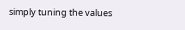simply tuning the values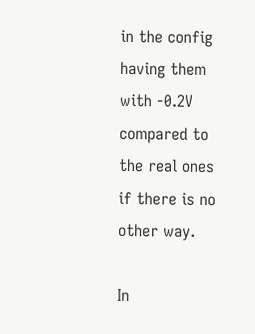in the config having them with -0.2V compared to the real ones if there is no other way.

In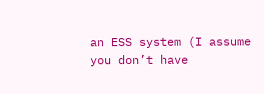an ESS system (I assume you don’t have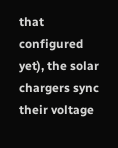that configured yet), the solar chargers sync their voltage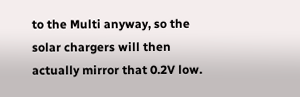to the Multi anyway, so the solar chargers will then actually mirror that 0.2V low.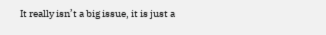It really isn’t a big issue, it is just a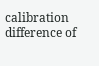calibration difference of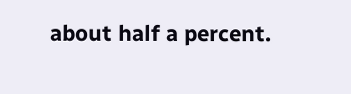about half a percent.